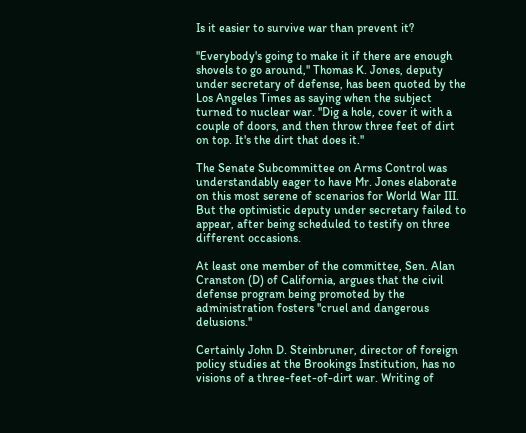Is it easier to survive war than prevent it?

''Everybody's going to make it if there are enough shovels to go around,'' Thomas K. Jones, deputy under secretary of defense, has been quoted by the Los Angeles Times as saying when the subject turned to nuclear war. ''Dig a hole, cover it with a couple of doors, and then throw three feet of dirt on top. It's the dirt that does it.''

The Senate Subcommittee on Arms Control was understandably eager to have Mr. Jones elaborate on this most serene of scenarios for World War III. But the optimistic deputy under secretary failed to appear, after being scheduled to testify on three different occasions.

At least one member of the committee, Sen. Alan Cranston (D) of California, argues that the civil defense program being promoted by the administration fosters ''cruel and dangerous delusions.''

Certainly John D. Steinbruner, director of foreign policy studies at the Brookings Institution, has no visions of a three-feet-of-dirt war. Writing of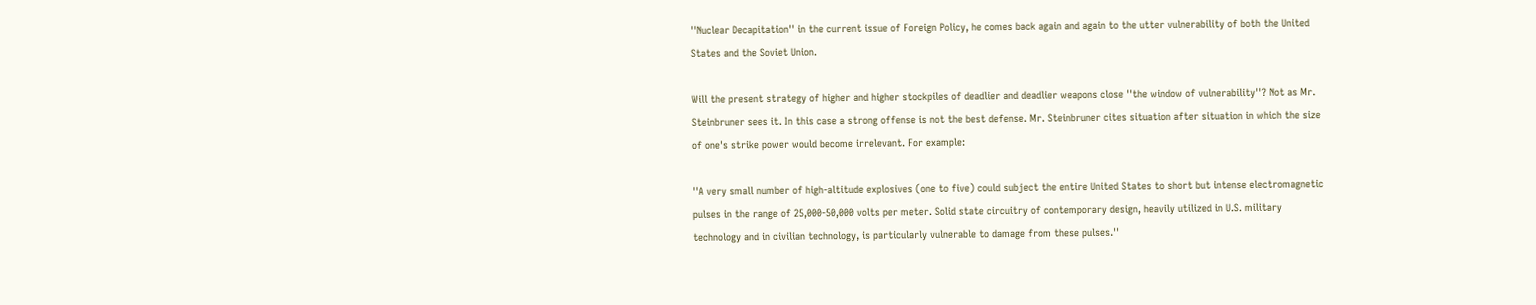''Nuclear Decapitation'' in the current issue of Foreign Policy, he comes back again and again to the utter vulnerability of both the United States and the Soviet Union.

Will the present strategy of higher and higher stockpiles of deadlier and deadlier weapons close ''the window of vulnerability''? Not as Mr. Steinbruner sees it. In this case a strong offense is not the best defense. Mr. Steinbruner cites situation after situation in which the size of one's strike power would become irrelevant. For example:

''A very small number of high-altitude explosives (one to five) could subject the entire United States to short but intense electromagnetic pulses in the range of 25,000-50,000 volts per meter. Solid state circuitry of contemporary design, heavily utilized in U.S. military technology and in civilian technology, is particularly vulnerable to damage from these pulses.''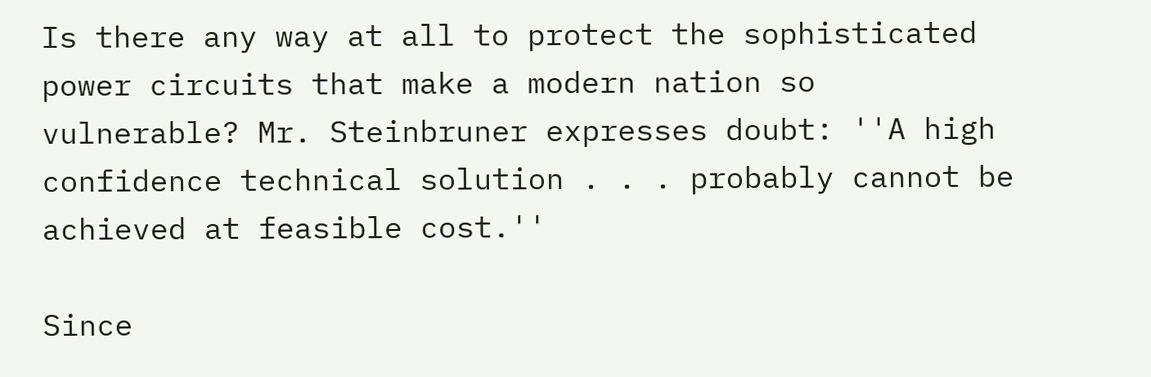Is there any way at all to protect the sophisticated power circuits that make a modern nation so vulnerable? Mr. Steinbruner expresses doubt: ''A high confidence technical solution . . . probably cannot be achieved at feasible cost.''

Since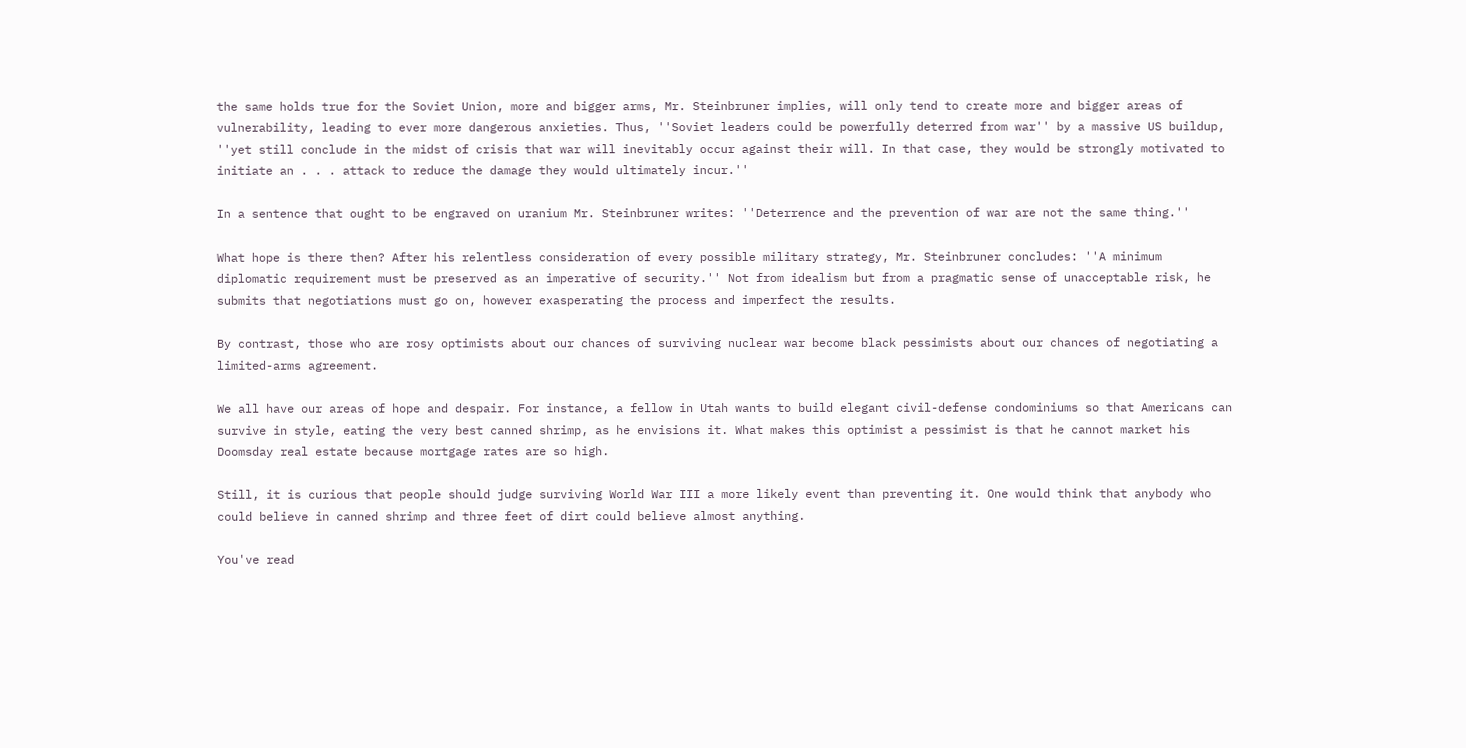the same holds true for the Soviet Union, more and bigger arms, Mr. Steinbruner implies, will only tend to create more and bigger areas of vulnerability, leading to ever more dangerous anxieties. Thus, ''Soviet leaders could be powerfully deterred from war'' by a massive US buildup, ''yet still conclude in the midst of crisis that war will inevitably occur against their will. In that case, they would be strongly motivated to initiate an . . . attack to reduce the damage they would ultimately incur.''

In a sentence that ought to be engraved on uranium Mr. Steinbruner writes: ''Deterrence and the prevention of war are not the same thing.''

What hope is there then? After his relentless consideration of every possible military strategy, Mr. Steinbruner concludes: ''A minimum diplomatic requirement must be preserved as an imperative of security.'' Not from idealism but from a pragmatic sense of unacceptable risk, he submits that negotiations must go on, however exasperating the process and imperfect the results.

By contrast, those who are rosy optimists about our chances of surviving nuclear war become black pessimists about our chances of negotiating a limited-arms agreement.

We all have our areas of hope and despair. For instance, a fellow in Utah wants to build elegant civil-defense condominiums so that Americans can survive in style, eating the very best canned shrimp, as he envisions it. What makes this optimist a pessimist is that he cannot market his Doomsday real estate because mortgage rates are so high.

Still, it is curious that people should judge surviving World War III a more likely event than preventing it. One would think that anybody who could believe in canned shrimp and three feet of dirt could believe almost anything.

You've read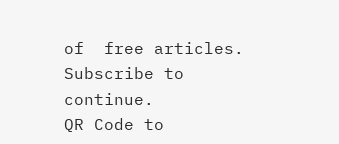of  free articles. Subscribe to continue.
QR Code to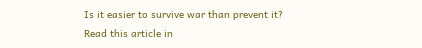Is it easier to survive war than prevent it?
Read this article in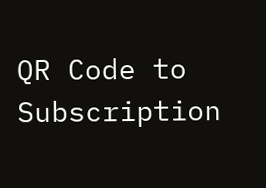QR Code to Subscription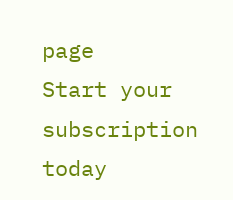page
Start your subscription today